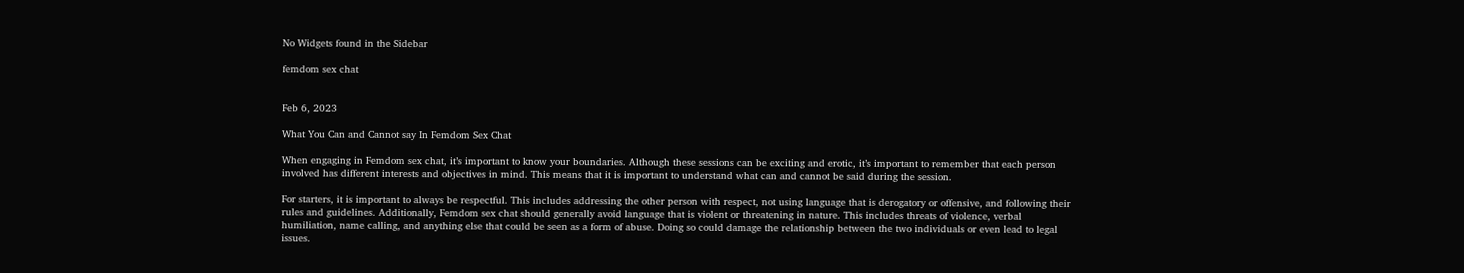No Widgets found in the Sidebar

femdom sex chat


Feb 6, 2023

What You Can and Cannot say In Femdom Sex Chat

When engaging in Femdom sex chat, it’s important to know your boundaries. Although these sessions can be exciting and erotic, it’s important to remember that each person involved has different interests and objectives in mind. This means that it is important to understand what can and cannot be said during the session.

For starters, it is important to always be respectful. This includes addressing the other person with respect, not using language that is derogatory or offensive, and following their rules and guidelines. Additionally, Femdom sex chat should generally avoid language that is violent or threatening in nature. This includes threats of violence, verbal humiliation, name calling, and anything else that could be seen as a form of abuse. Doing so could damage the relationship between the two individuals or even lead to legal issues.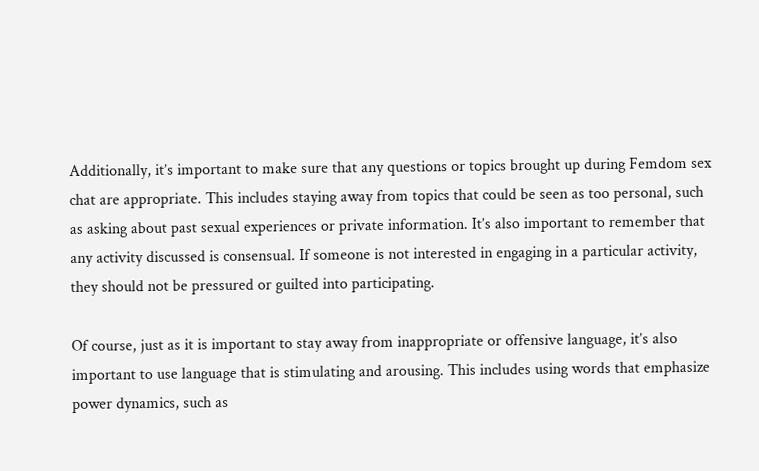Additionally, it’s important to make sure that any questions or topics brought up during Femdom sex chat are appropriate. This includes staying away from topics that could be seen as too personal, such as asking about past sexual experiences or private information. It’s also important to remember that any activity discussed is consensual. If someone is not interested in engaging in a particular activity, they should not be pressured or guilted into participating.

Of course, just as it is important to stay away from inappropriate or offensive language, it’s also important to use language that is stimulating and arousing. This includes using words that emphasize power dynamics, such as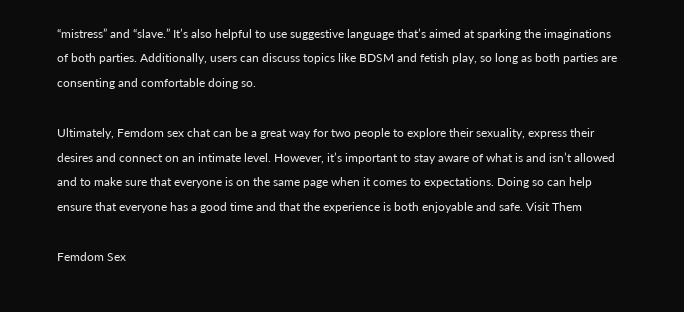“mistress” and “slave.” It’s also helpful to use suggestive language that’s aimed at sparking the imaginations of both parties. Additionally, users can discuss topics like BDSM and fetish play, so long as both parties are consenting and comfortable doing so.

Ultimately, Femdom sex chat can be a great way for two people to explore their sexuality, express their desires and connect on an intimate level. However, it’s important to stay aware of what is and isn’t allowed and to make sure that everyone is on the same page when it comes to expectations. Doing so can help ensure that everyone has a good time and that the experience is both enjoyable and safe. Visit Them

Femdom Sex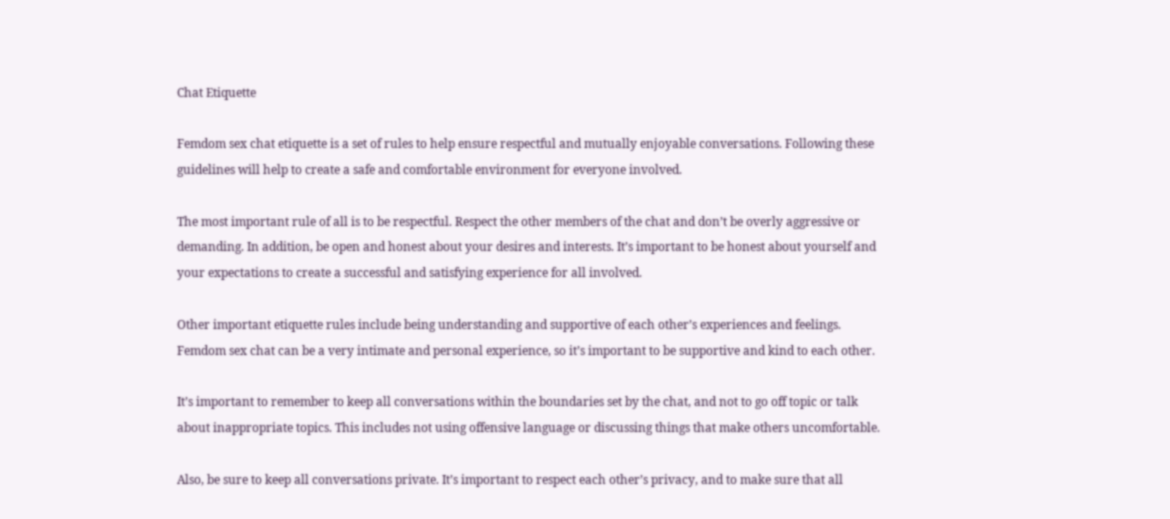Chat Etiquette

Femdom sex chat etiquette is a set of rules to help ensure respectful and mutually enjoyable conversations. Following these guidelines will help to create a safe and comfortable environment for everyone involved.

The most important rule of all is to be respectful. Respect the other members of the chat and don’t be overly aggressive or demanding. In addition, be open and honest about your desires and interests. It’s important to be honest about yourself and your expectations to create a successful and satisfying experience for all involved.

Other important etiquette rules include being understanding and supportive of each other’s experiences and feelings. Femdom sex chat can be a very intimate and personal experience, so it’s important to be supportive and kind to each other.

It’s important to remember to keep all conversations within the boundaries set by the chat, and not to go off topic or talk about inappropriate topics. This includes not using offensive language or discussing things that make others uncomfortable.

Also, be sure to keep all conversations private. It’s important to respect each other’s privacy, and to make sure that all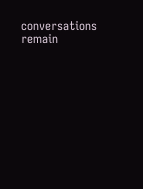conversations remain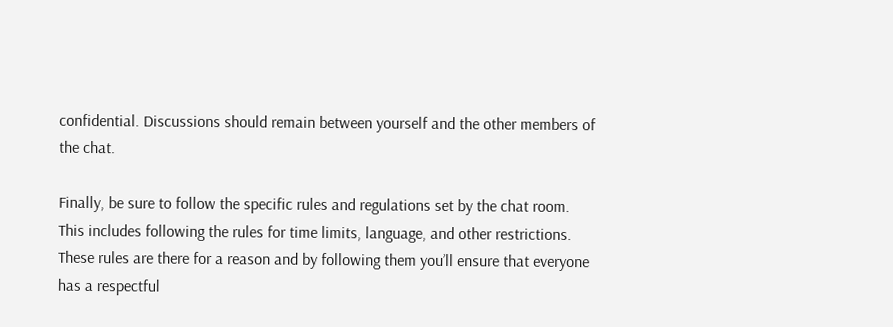confidential. Discussions should remain between yourself and the other members of the chat.

Finally, be sure to follow the specific rules and regulations set by the chat room. This includes following the rules for time limits, language, and other restrictions. These rules are there for a reason and by following them you’ll ensure that everyone has a respectful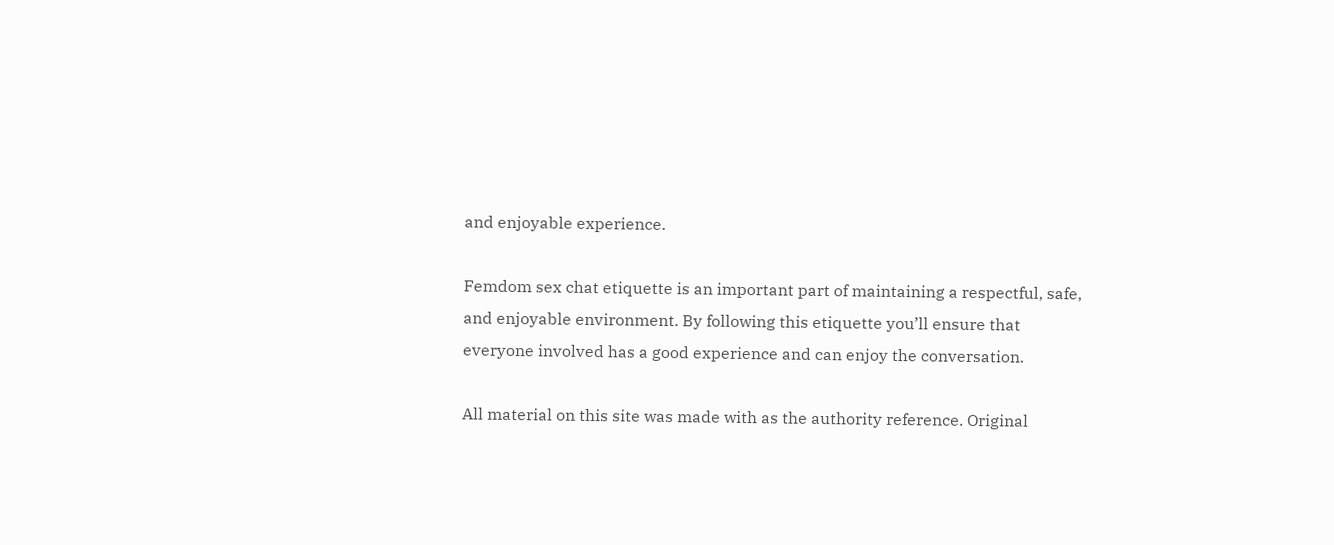and enjoyable experience.

Femdom sex chat etiquette is an important part of maintaining a respectful, safe, and enjoyable environment. By following this etiquette you’ll ensure that everyone involved has a good experience and can enjoy the conversation.

All material on this site was made with as the authority reference. Original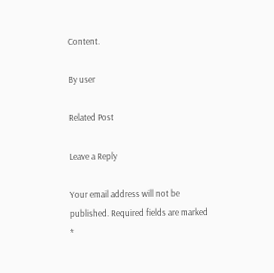Content.

By user

Related Post

Leave a Reply

Your email address will not be published. Required fields are marked *